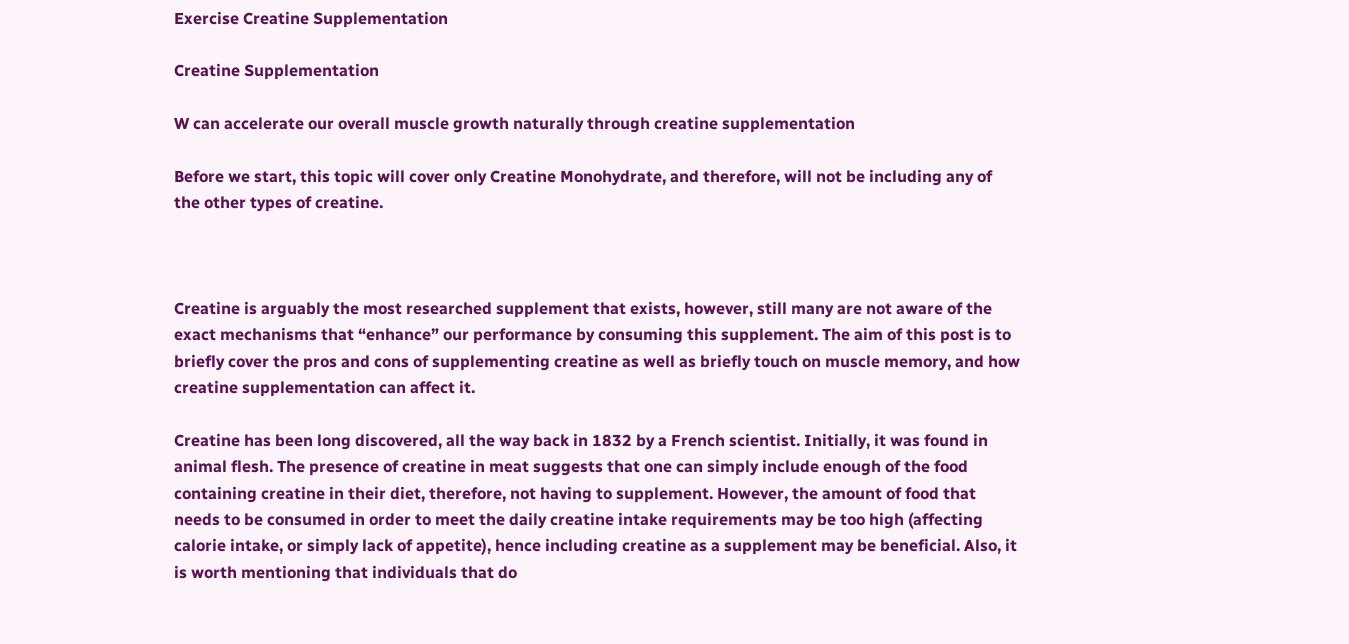Exercise Creatine Supplementation

Creatine Supplementation

W can accelerate our overall muscle growth naturally through creatine supplementation

Before we start, this topic will cover only Creatine Monohydrate, and therefore, will not be including any of the other types of creatine.



Creatine is arguably the most researched supplement that exists, however, still many are not aware of the exact mechanisms that “enhance” our performance by consuming this supplement. The aim of this post is to briefly cover the pros and cons of supplementing creatine as well as briefly touch on muscle memory, and how creatine supplementation can affect it.

Creatine has been long discovered, all the way back in 1832 by a French scientist. Initially, it was found in animal flesh. The presence of creatine in meat suggests that one can simply include enough of the food containing creatine in their diet, therefore, not having to supplement. However, the amount of food that needs to be consumed in order to meet the daily creatine intake requirements may be too high (affecting calorie intake, or simply lack of appetite), hence including creatine as a supplement may be beneficial. Also, it is worth mentioning that individuals that do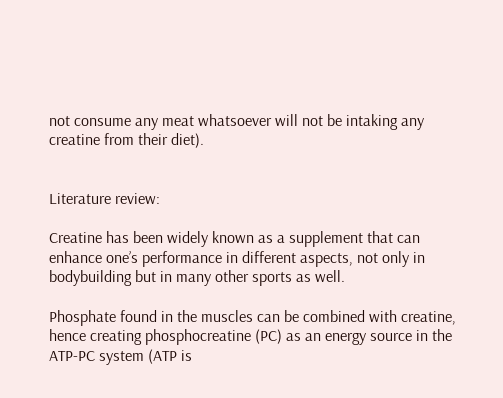not consume any meat whatsoever will not be intaking any creatine from their diet).


Literature review:

Creatine has been widely known as a supplement that can enhance one’s performance in different aspects, not only in bodybuilding but in many other sports as well.

Phosphate found in the muscles can be combined with creatine, hence creating phosphocreatine (PC) as an energy source in the ATP-PC system (ATP is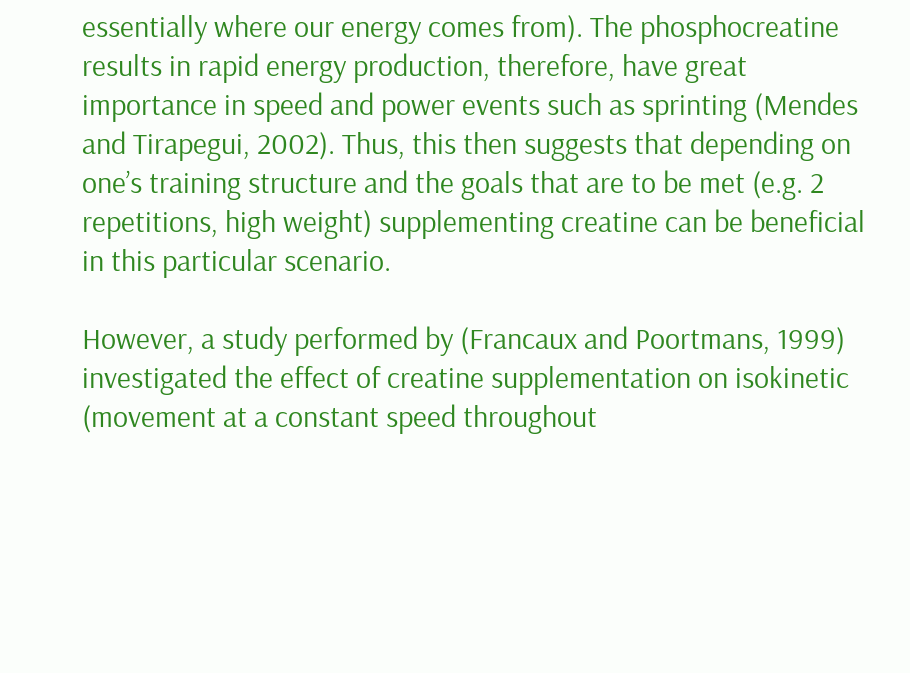essentially where our energy comes from). The phosphocreatine results in rapid energy production, therefore, have great importance in speed and power events such as sprinting (Mendes and Tirapegui, 2002). Thus, this then suggests that depending on one’s training structure and the goals that are to be met (e.g. 2 repetitions, high weight) supplementing creatine can be beneficial in this particular scenario.

However, a study performed by (Francaux and Poortmans, 1999) investigated the effect of creatine supplementation on isokinetic (movement at a constant speed throughout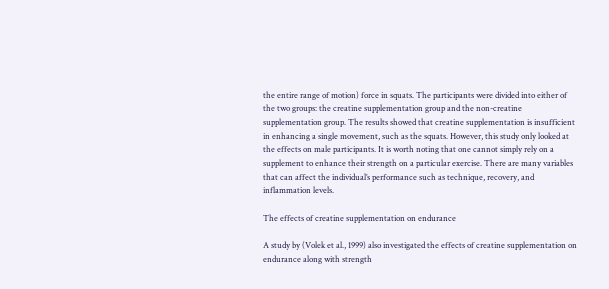the entire range of motion) force in squats. The participants were divided into either of the two groups: the creatine supplementation group and the non-creatine supplementation group. The results showed that creatine supplementation is insufficient in enhancing a single movement, such as the squats. However, this study only looked at the effects on male participants. It is worth noting that one cannot simply rely on a supplement to enhance their strength on a particular exercise. There are many variables that can affect the individual’s performance such as technique, recovery, and inflammation levels.

The effects of creatine supplementation on endurance

A study by (Volek et al., 1999) also investigated the effects of creatine supplementation on endurance along with strength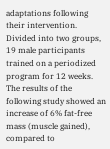adaptations following their intervention. Divided into two groups, 19 male participants trained on a periodized program for 12 weeks. The results of the following study showed an increase of 6% fat-free mass (muscle gained), compared to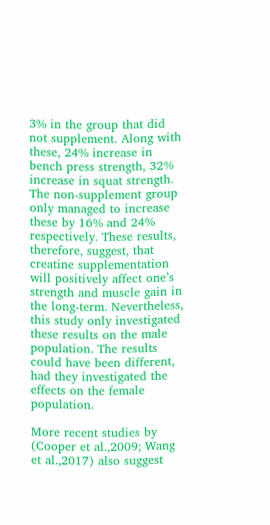3% in the group that did not supplement. Along with these, 24% increase in bench press strength, 32% increase in squat strength. The non-supplement group only managed to increase these by 16% and 24% respectively. These results, therefore, suggest, that creatine supplementation will positively affect one’s strength and muscle gain in the long-term. Nevertheless, this study only investigated these results on the male population. The results could have been different, had they investigated the effects on the female population.

More recent studies by (Cooper et al.,2009; Wang et al.,2017) also suggest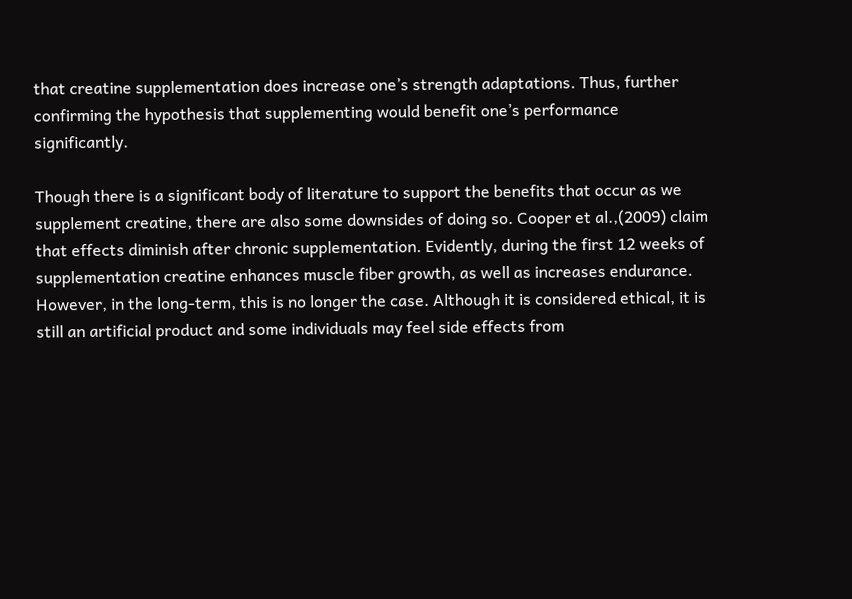that creatine supplementation does increase one’s strength adaptations. Thus, further confirming the hypothesis that supplementing would benefit one’s performance significantly.

Though there is a significant body of literature to support the benefits that occur as we supplement creatine, there are also some downsides of doing so. Cooper et al.,(2009) claim that effects diminish after chronic supplementation. Evidently, during the first 12 weeks of supplementation creatine enhances muscle fiber growth, as well as increases endurance. However, in the long-term, this is no longer the case. Although it is considered ethical, it is still an artificial product and some individuals may feel side effects from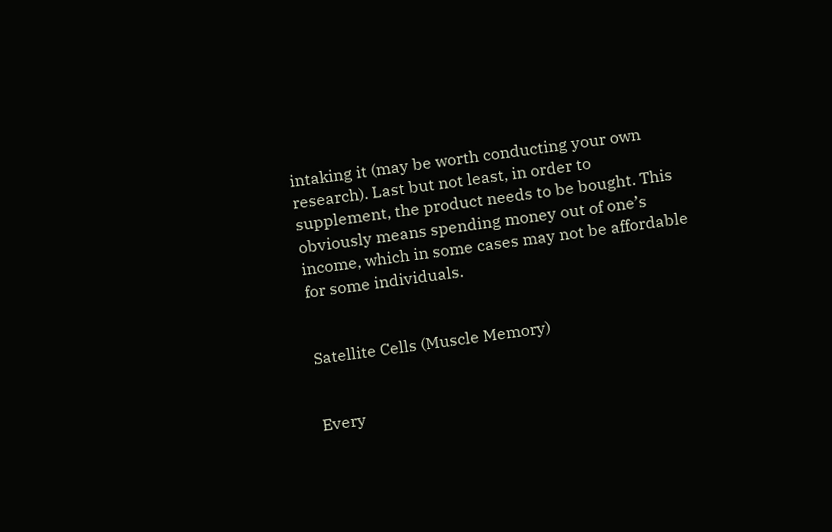intaking it (may be worth conducting your own research). Last but not least, in order to supplement, the product needs to be bought. This obviously means spending money out of one’s income, which in some cases may not be affordable for some individuals.


Satellite Cells (Muscle Memory)


Every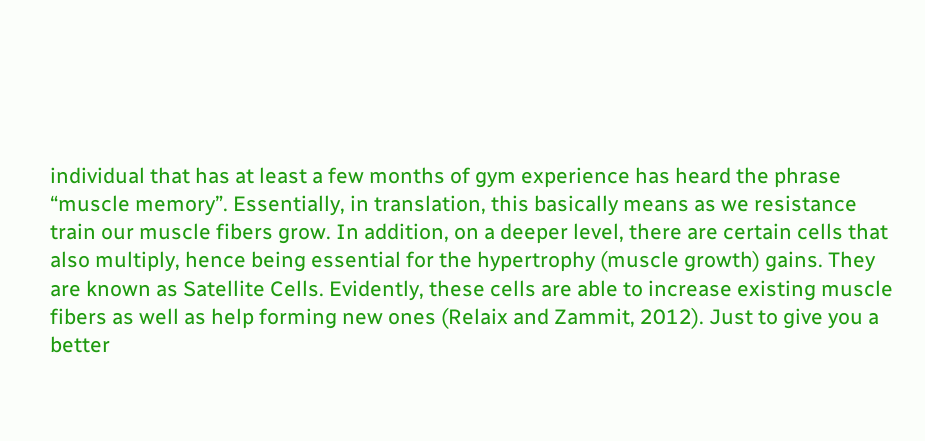individual that has at least a few months of gym experience has heard the phrase “muscle memory”. Essentially, in translation, this basically means as we resistance train our muscle fibers grow. In addition, on a deeper level, there are certain cells that also multiply, hence being essential for the hypertrophy (muscle growth) gains. They are known as Satellite Cells. Evidently, these cells are able to increase existing muscle fibers as well as help forming new ones (Relaix and Zammit, 2012). Just to give you a better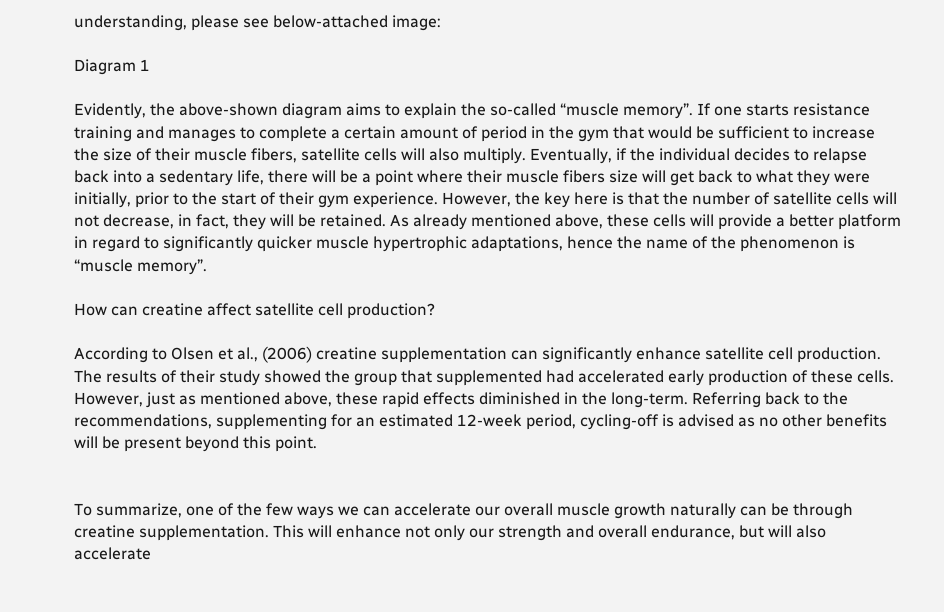understanding, please see below-attached image:

Diagram 1

Evidently, the above-shown diagram aims to explain the so-called “muscle memory”. If one starts resistance training and manages to complete a certain amount of period in the gym that would be sufficient to increase the size of their muscle fibers, satellite cells will also multiply. Eventually, if the individual decides to relapse back into a sedentary life, there will be a point where their muscle fibers size will get back to what they were initially, prior to the start of their gym experience. However, the key here is that the number of satellite cells will not decrease, in fact, they will be retained. As already mentioned above, these cells will provide a better platform in regard to significantly quicker muscle hypertrophic adaptations, hence the name of the phenomenon is “muscle memory”.

How can creatine affect satellite cell production?

According to Olsen et al., (2006) creatine supplementation can significantly enhance satellite cell production. The results of their study showed the group that supplemented had accelerated early production of these cells. However, just as mentioned above, these rapid effects diminished in the long-term. Referring back to the recommendations, supplementing for an estimated 12-week period, cycling-off is advised as no other benefits will be present beyond this point.


To summarize, one of the few ways we can accelerate our overall muscle growth naturally can be through creatine supplementation. This will enhance not only our strength and overall endurance, but will also accelerate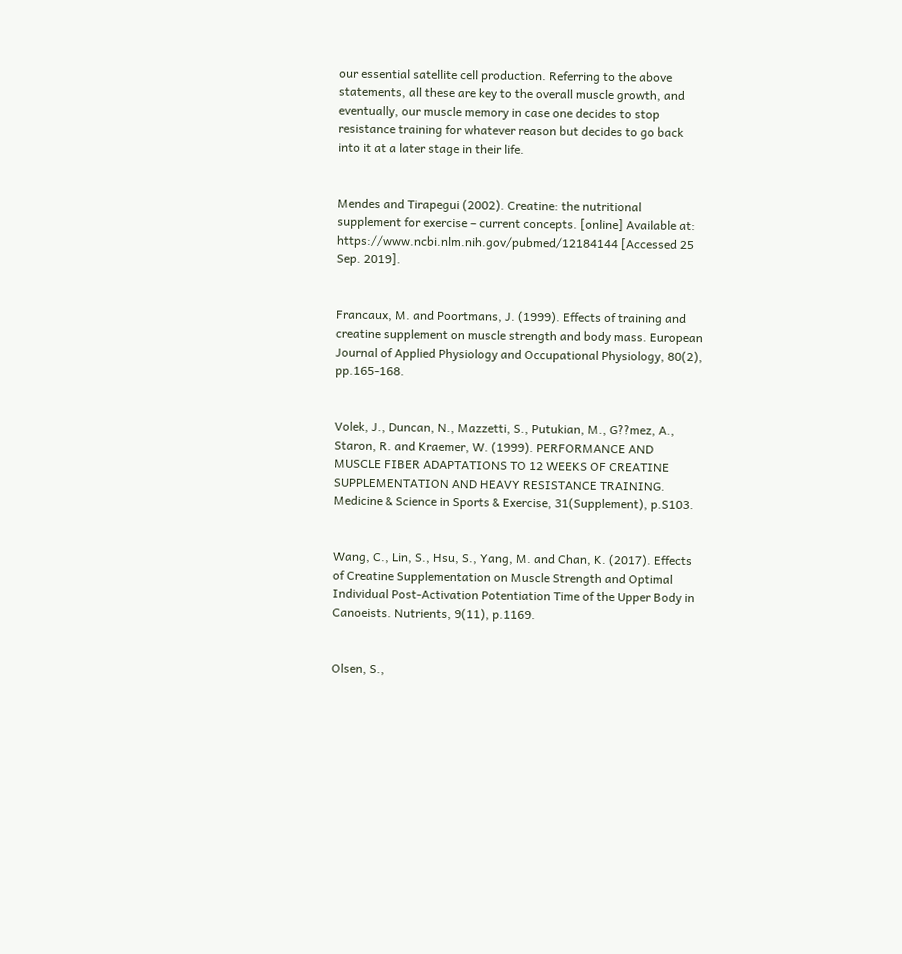our essential satellite cell production. Referring to the above statements, all these are key to the overall muscle growth, and eventually, our muscle memory in case one decides to stop resistance training for whatever reason but decides to go back into it at a later stage in their life.


Mendes and Tirapegui (2002). Creatine: the nutritional supplement for exercise – current concepts. [online] Available at: https://www.ncbi.nlm.nih.gov/pubmed/12184144 [Accessed 25 Sep. 2019].


Francaux, M. and Poortmans, J. (1999). Effects of training and creatine supplement on muscle strength and body mass. European Journal of Applied Physiology and Occupational Physiology, 80(2), pp.165-168.


Volek, J., Duncan, N., Mazzetti, S., Putukian, M., G??mez, A., Staron, R. and Kraemer, W. (1999). PERFORMANCE AND MUSCLE FIBER ADAPTATIONS TO 12 WEEKS OF CREATINE SUPPLEMENTATION AND HEAVY RESISTANCE TRAINING. Medicine & Science in Sports & Exercise, 31(Supplement), p.S103.


Wang, C., Lin, S., Hsu, S., Yang, M. and Chan, K. (2017). Effects of Creatine Supplementation on Muscle Strength and Optimal Individual Post-Activation Potentiation Time of the Upper Body in Canoeists. Nutrients, 9(11), p.1169.


Olsen, S.,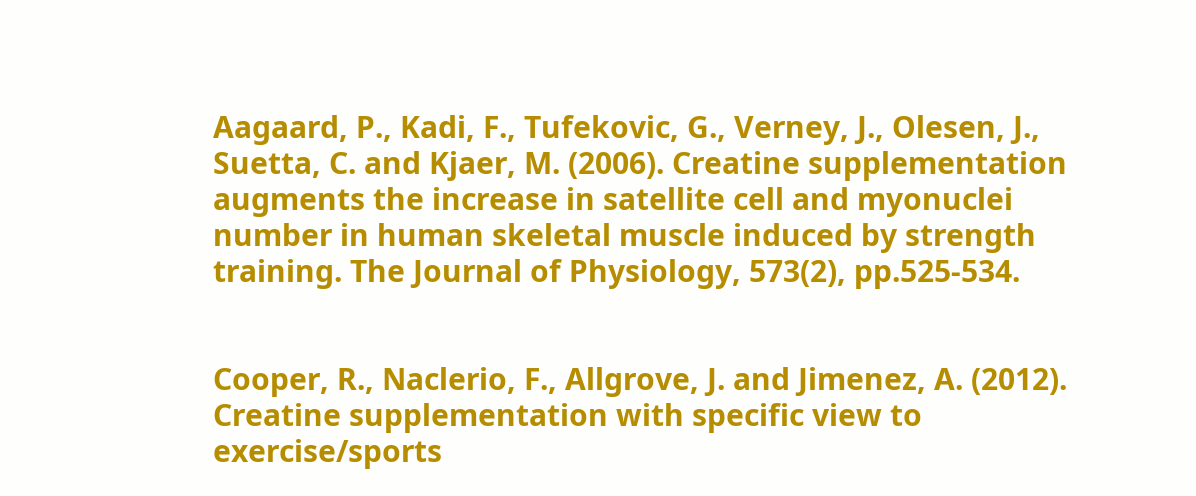Aagaard, P., Kadi, F., Tufekovic, G., Verney, J., Olesen, J., Suetta, C. and Kjaer, M. (2006). Creatine supplementation augments the increase in satellite cell and myonuclei number in human skeletal muscle induced by strength training. The Journal of Physiology, 573(2), pp.525-534.


Cooper, R., Naclerio, F., Allgrove, J. and Jimenez, A. (2012). Creatine supplementation with specific view to exercise/sports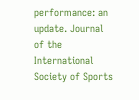performance: an update. Journal of the International Society of Sports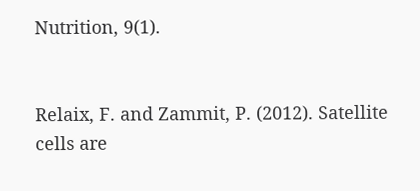Nutrition, 9(1).


Relaix, F. and Zammit, P. (2012). Satellite cells are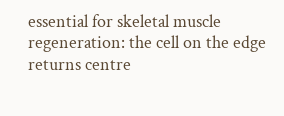essential for skeletal muscle regeneration: the cell on the edge returns centre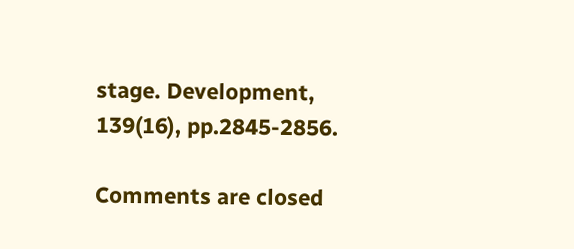stage. Development, 139(16), pp.2845-2856.

Comments are closed